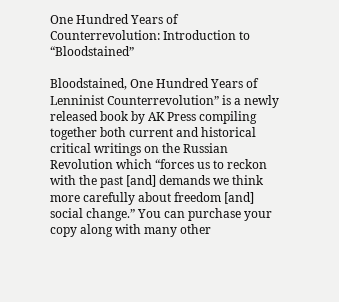One Hundred Years of Counterrevolution: Introduction to “Bloodstained”

Bloodstained, One Hundred Years of Lenninist Counterrevolution” is a newly released book by AK Press compiling together both current and historical critical writings on the Russian Revolution which “forces us to reckon with the past [and] demands we think more carefully about freedom [and] social change.” You can purchase your copy along with many other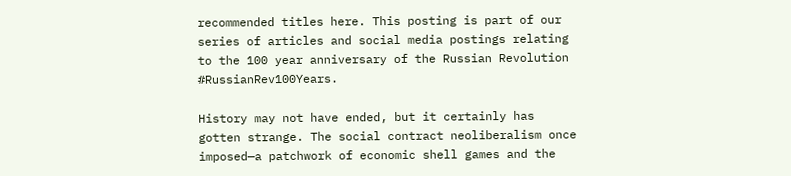recommended titles here. This posting is part of our series of articles and social media postings relating to the 100 year anniversary of the Russian Revolution #RussianRev100Years.

History may not have ended, but it certainly has gotten strange. The social contract neoliberalism once imposed—a patchwork of economic shell games and the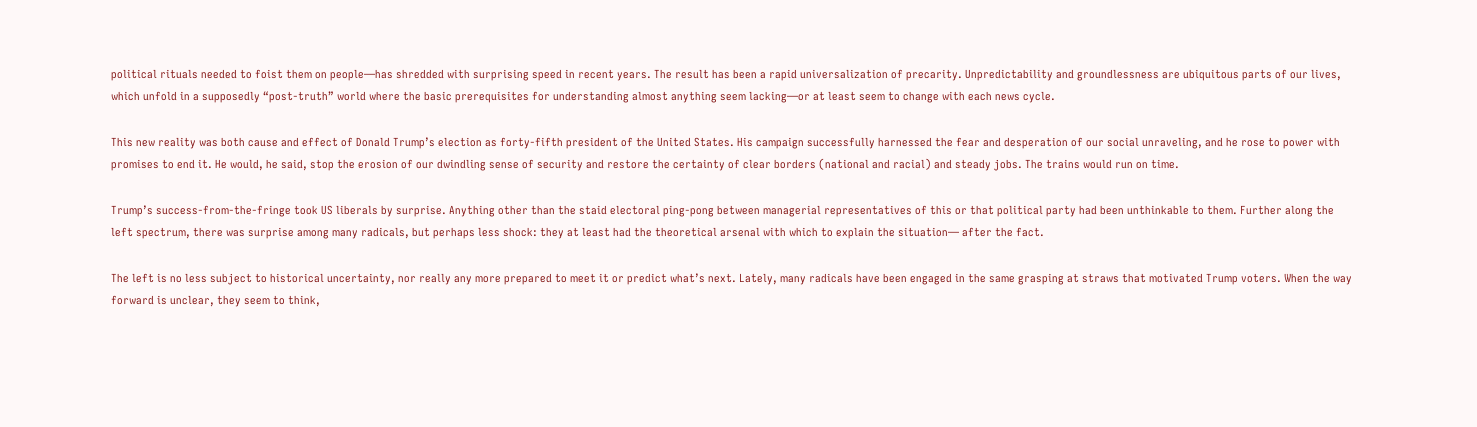political rituals needed to foist them on people—has shredded with surprising speed in recent years. The result has been a rapid universalization of precarity. Unpredictability and groundlessness are ubiquitous parts of our lives, which unfold in a supposedly “post-truth” world where the basic prerequisites for understanding almost anything seem lacking—or at least seem to change with each news cycle.

This new reality was both cause and effect of Donald Trump’s election as forty-fifth president of the United States. His campaign successfully harnessed the fear and desperation of our social unraveling, and he rose to power with promises to end it. He would, he said, stop the erosion of our dwindling sense of security and restore the certainty of clear borders (national and racial) and steady jobs. The trains would run on time.

Trump’s success-from-the-fringe took US liberals by surprise. Anything other than the staid electoral ping-pong between managerial representatives of this or that political party had been unthinkable to them. Further along the left spectrum, there was surprise among many radicals, but perhaps less shock: they at least had the theoretical arsenal with which to explain the situation— after the fact.

The left is no less subject to historical uncertainty, nor really any more prepared to meet it or predict what’s next. Lately, many radicals have been engaged in the same grasping at straws that motivated Trump voters. When the way forward is unclear, they seem to think,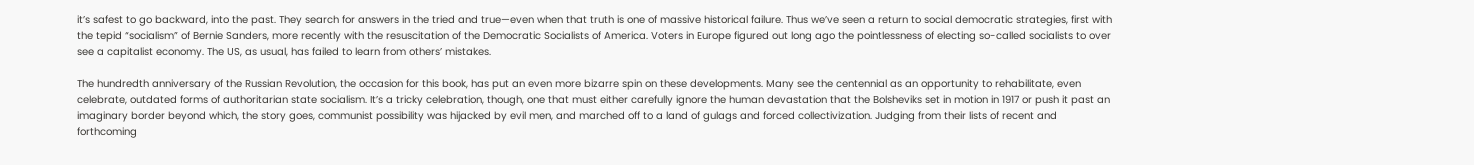it’s safest to go backward, into the past. They search for answers in the tried and true—even when that truth is one of massive historical failure. Thus we’ve seen a return to social democratic strategies, first with the tepid “socialism” of Bernie Sanders, more recently with the resuscitation of the Democratic Socialists of America. Voters in Europe figured out long ago the pointlessness of electing so-called socialists to over see a capitalist economy. The US, as usual, has failed to learn from others’ mistakes.

The hundredth anniversary of the Russian Revolution, the occasion for this book, has put an even more bizarre spin on these developments. Many see the centennial as an opportunity to rehabilitate, even celebrate, outdated forms of authoritarian state socialism. It’s a tricky celebration, though, one that must either carefully ignore the human devastation that the Bolsheviks set in motion in 1917 or push it past an imaginary border beyond which, the story goes, communist possibility was hijacked by evil men, and marched off to a land of gulags and forced collectivization. Judging from their lists of recent and forthcoming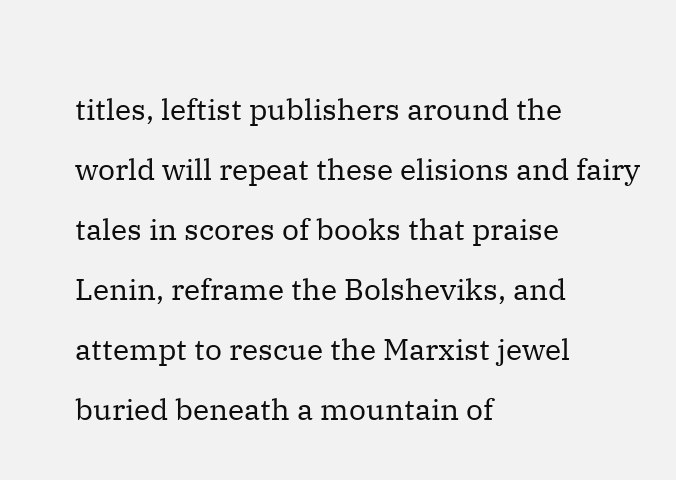titles, leftist publishers around the world will repeat these elisions and fairy tales in scores of books that praise Lenin, reframe the Bolsheviks, and attempt to rescue the Marxist jewel buried beneath a mountain of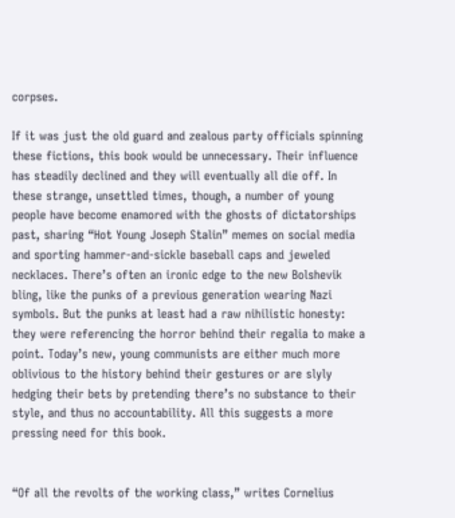corpses.

If it was just the old guard and zealous party officials spinning these fictions, this book would be unnecessary. Their influence has steadily declined and they will eventually all die off. In these strange, unsettled times, though, a number of young people have become enamored with the ghosts of dictatorships past, sharing “Hot Young Joseph Stalin” memes on social media and sporting hammer-and-sickle baseball caps and jeweled necklaces. There’s often an ironic edge to the new Bolshevik bling, like the punks of a previous generation wearing Nazi symbols. But the punks at least had a raw nihilistic honesty: they were referencing the horror behind their regalia to make a point. Today’s new, young communists are either much more oblivious to the history behind their gestures or are slyly hedging their bets by pretending there’s no substance to their style, and thus no accountability. All this suggests a more pressing need for this book.


“Of all the revolts of the working class,” writes Cornelius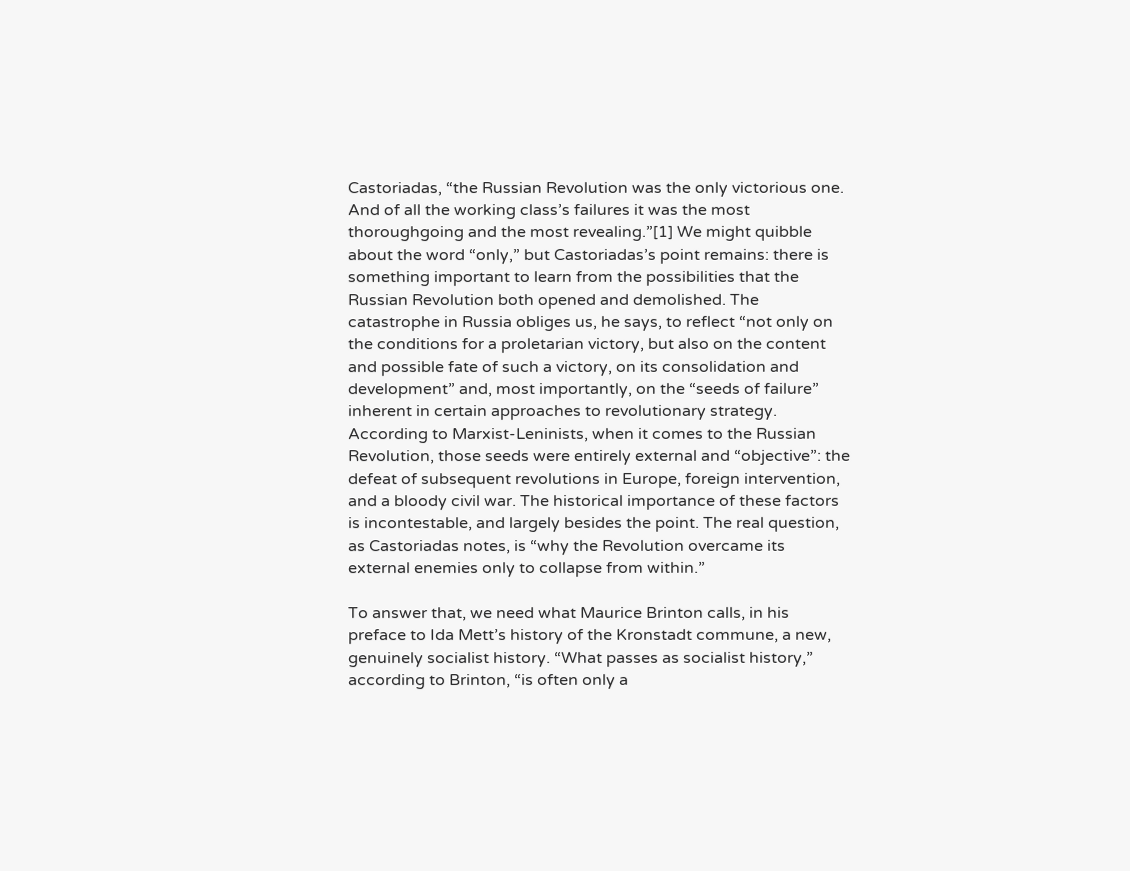Castoriadas, “the Russian Revolution was the only victorious one. And of all the working class’s failures it was the most thoroughgoing and the most revealing.”[1] We might quibble about the word “only,” but Castoriadas’s point remains: there is something important to learn from the possibilities that the Russian Revolution both opened and demolished. The catastrophe in Russia obliges us, he says, to reflect “not only on the conditions for a proletarian victory, but also on the content and possible fate of such a victory, on its consolidation and development” and, most importantly, on the “seeds of failure” inherent in certain approaches to revolutionary strategy. According to Marxist-Leninists, when it comes to the Russian Revolution, those seeds were entirely external and “objective”: the defeat of subsequent revolutions in Europe, foreign intervention, and a bloody civil war. The historical importance of these factors is incontestable, and largely besides the point. The real question, as Castoriadas notes, is “why the Revolution overcame its external enemies only to collapse from within.”

To answer that, we need what Maurice Brinton calls, in his preface to Ida Mett’s history of the Kronstadt commune, a new, genuinely socialist history. “What passes as socialist history,” according to Brinton, “is often only a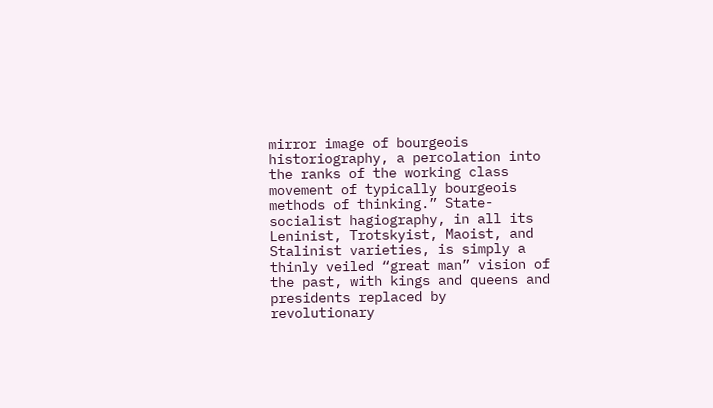mirror image of bourgeois historiography, a percolation into the ranks of the working class movement of typically bourgeois methods of thinking.” State-socialist hagiography, in all its Leninist, Trotskyist, Maoist, and Stalinist varieties, is simply a thinly veiled “great man” vision of the past, with kings and queens and presidents replaced by revolutionary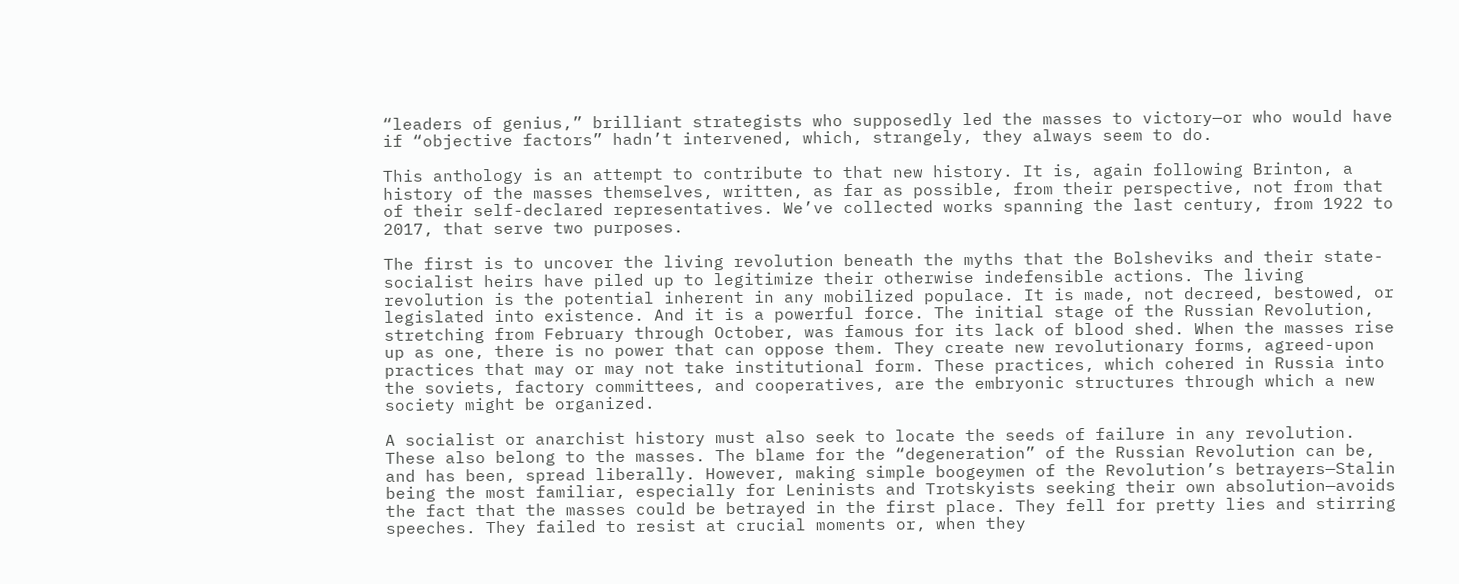“leaders of genius,” brilliant strategists who supposedly led the masses to victory—or who would have if “objective factors” hadn’t intervened, which, strangely, they always seem to do.

This anthology is an attempt to contribute to that new history. It is, again following Brinton, a history of the masses themselves, written, as far as possible, from their perspective, not from that of their self-declared representatives. We’ve collected works spanning the last century, from 1922 to 2017, that serve two purposes.

The first is to uncover the living revolution beneath the myths that the Bolsheviks and their state-socialist heirs have piled up to legitimize their otherwise indefensible actions. The living revolution is the potential inherent in any mobilized populace. It is made, not decreed, bestowed, or legislated into existence. And it is a powerful force. The initial stage of the Russian Revolution, stretching from February through October, was famous for its lack of blood shed. When the masses rise up as one, there is no power that can oppose them. They create new revolutionary forms, agreed-upon practices that may or may not take institutional form. These practices, which cohered in Russia into the soviets, factory committees, and cooperatives, are the embryonic structures through which a new society might be organized.

A socialist or anarchist history must also seek to locate the seeds of failure in any revolution. These also belong to the masses. The blame for the “degeneration” of the Russian Revolution can be, and has been, spread liberally. However, making simple boogeymen of the Revolution’s betrayers—Stalin being the most familiar, especially for Leninists and Trotskyists seeking their own absolution—avoids the fact that the masses could be betrayed in the first place. They fell for pretty lies and stirring speeches. They failed to resist at crucial moments or, when they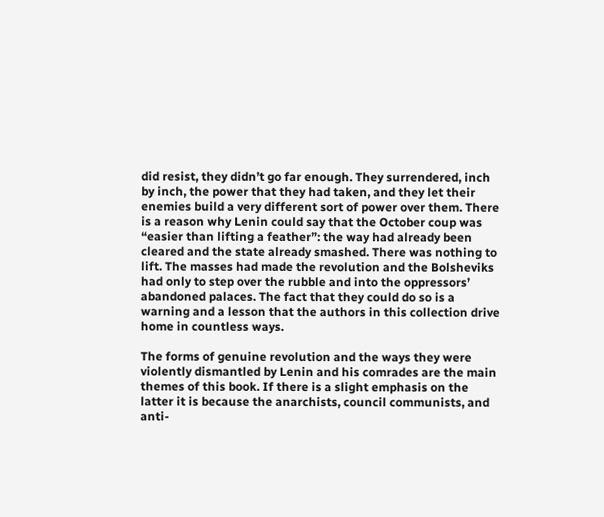did resist, they didn’t go far enough. They surrendered, inch by inch, the power that they had taken, and they let their enemies build a very different sort of power over them. There is a reason why Lenin could say that the October coup was “easier than lifting a feather”: the way had already been cleared and the state already smashed. There was nothing to lift. The masses had made the revolution and the Bolsheviks had only to step over the rubble and into the oppressors’ abandoned palaces. The fact that they could do so is a warning and a lesson that the authors in this collection drive home in countless ways.

The forms of genuine revolution and the ways they were violently dismantled by Lenin and his comrades are the main themes of this book. If there is a slight emphasis on the latter it is because the anarchists, council communists, and anti-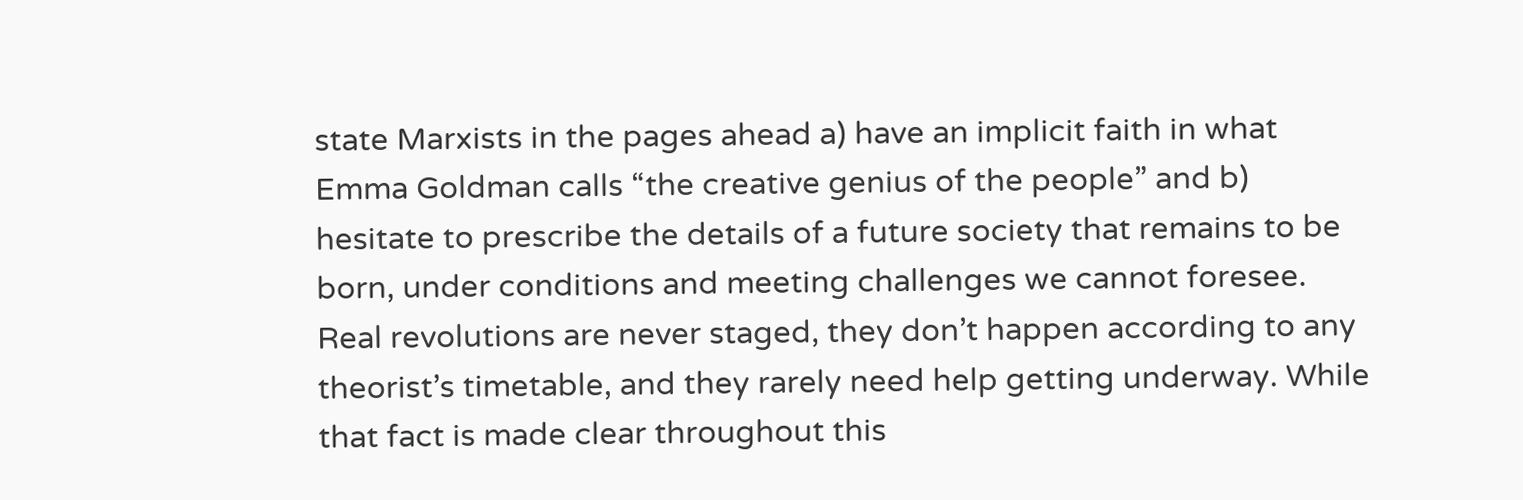state Marxists in the pages ahead a) have an implicit faith in what Emma Goldman calls “the creative genius of the people” and b) hesitate to prescribe the details of a future society that remains to be born, under conditions and meeting challenges we cannot foresee. Real revolutions are never staged, they don’t happen according to any theorist’s timetable, and they rarely need help getting underway. While that fact is made clear throughout this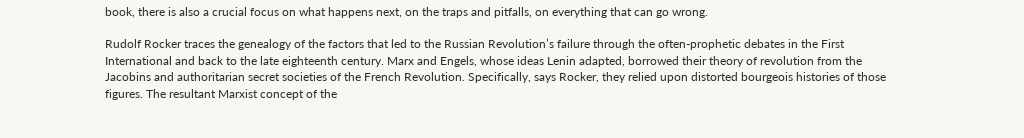book, there is also a crucial focus on what happens next, on the traps and pitfalls, on everything that can go wrong.

Rudolf Rocker traces the genealogy of the factors that led to the Russian Revolution’s failure through the often-prophetic debates in the First International and back to the late eighteenth century. Marx and Engels, whose ideas Lenin adapted, borrowed their theory of revolution from the Jacobins and authoritarian secret societies of the French Revolution. Specifically, says Rocker, they relied upon distorted bourgeois histories of those figures. The resultant Marxist concept of the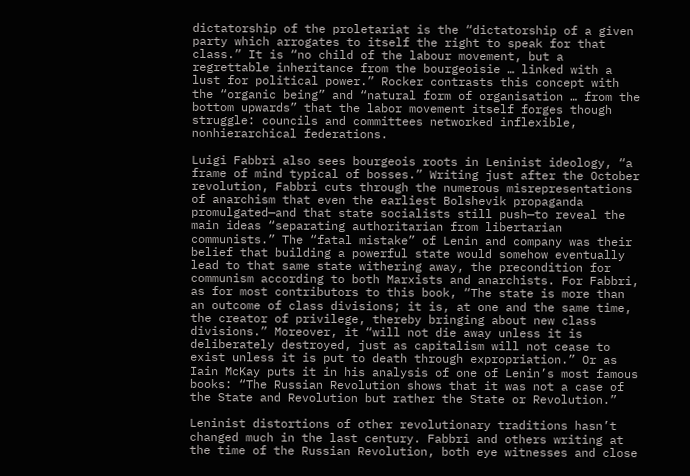dictatorship of the proletariat is the “dictatorship of a given party which arrogates to itself the right to speak for that class.” It is “no child of the labour movement, but a regrettable inheritance from the bourgeoisie … linked with a lust for political power.” Rocker contrasts this concept with the “organic being” and “natural form of organisation … from the bottom upwards” that the labor movement itself forges though struggle: councils and committees networked inflexible, nonhierarchical federations.

Luigi Fabbri also sees bourgeois roots in Leninist ideology, “a frame of mind typical of bosses.” Writing just after the October revolution, Fabbri cuts through the numerous misrepresentations of anarchism that even the earliest Bolshevik propaganda promulgated—and that state socialists still push—to reveal the main ideas “separating authoritarian from libertarian communists.” The “fatal mistake” of Lenin and company was their belief that building a powerful state would somehow eventually lead to that same state withering away, the precondition for communism according to both Marxists and anarchists. For Fabbri, as for most contributors to this book, “The state is more than an outcome of class divisions; it is, at one and the same time, the creator of privilege, thereby bringing about new class divisions.” Moreover, it “will not die away unless it is deliberately destroyed, just as capitalism will not cease to exist unless it is put to death through expropriation.” Or as Iain McKay puts it in his analysis of one of Lenin’s most famous books: “The Russian Revolution shows that it was not a case of the State and Revolution but rather the State or Revolution.”

Leninist distortions of other revolutionary traditions hasn’t changed much in the last century. Fabbri and others writing at the time of the Russian Revolution, both eye witnesses and close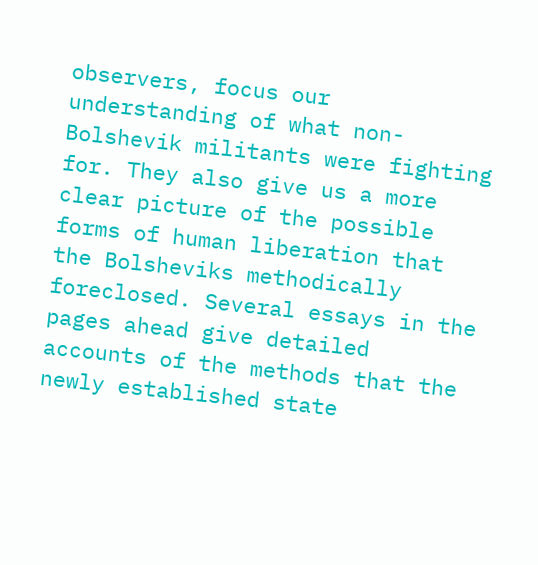observers, focus our understanding of what non-Bolshevik militants were fighting for. They also give us a more clear picture of the possible forms of human liberation that the Bolsheviks methodically foreclosed. Several essays in the pages ahead give detailed accounts of the methods that the newly established state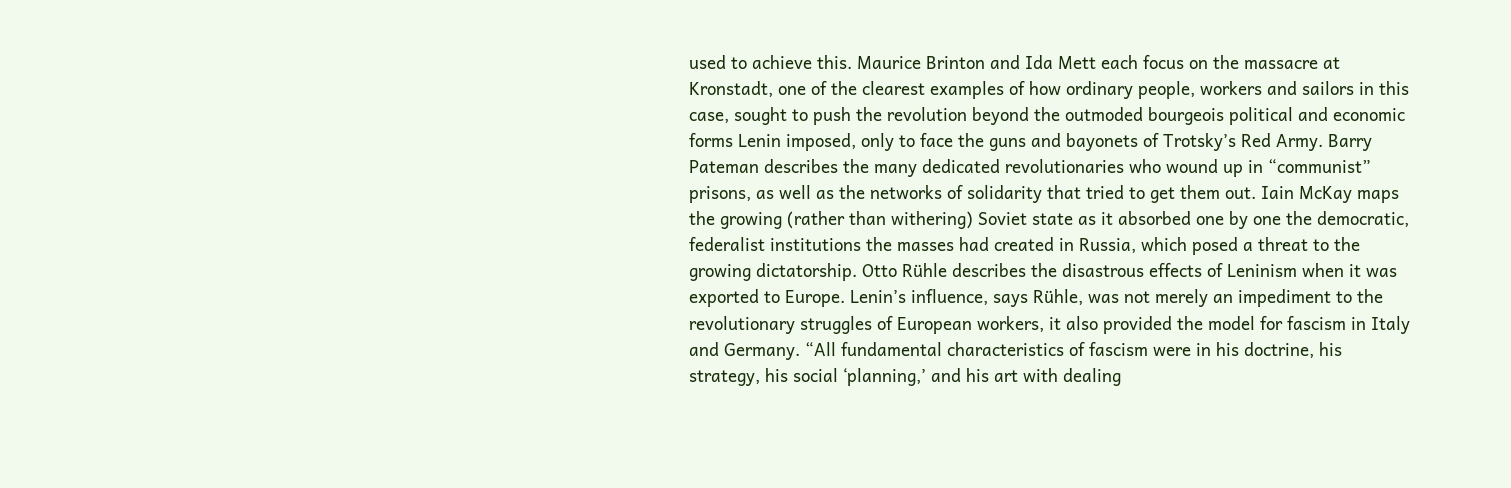used to achieve this. Maurice Brinton and Ida Mett each focus on the massacre at Kronstadt, one of the clearest examples of how ordinary people, workers and sailors in this case, sought to push the revolution beyond the outmoded bourgeois political and economic forms Lenin imposed, only to face the guns and bayonets of Trotsky’s Red Army. Barry Pateman describes the many dedicated revolutionaries who wound up in “communist” prisons, as well as the networks of solidarity that tried to get them out. Iain McKay maps the growing (rather than withering) Soviet state as it absorbed one by one the democratic, federalist institutions the masses had created in Russia, which posed a threat to the growing dictatorship. Otto Rühle describes the disastrous effects of Leninism when it was exported to Europe. Lenin’s influence, says Rühle, was not merely an impediment to the revolutionary struggles of European workers, it also provided the model for fascism in Italy and Germany. “All fundamental characteristics of fascism were in his doctrine, his strategy, his social ‘planning,’ and his art with dealing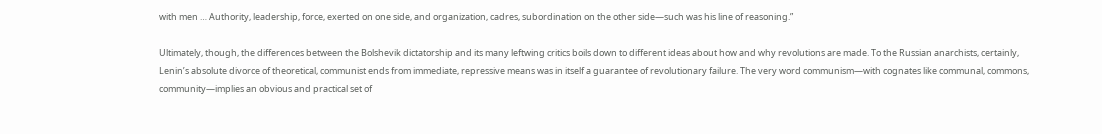with men … Authority, leadership, force, exerted on one side, and organization, cadres, subordination on the other side—such was his line of reasoning.”

Ultimately, though, the differences between the Bolshevik dictatorship and its many leftwing critics boils down to different ideas about how and why revolutions are made. To the Russian anarchists, certainly, Lenin’s absolute divorce of theoretical, communist ends from immediate, repressive means was in itself a guarantee of revolutionary failure. The very word communism—with cognates like communal, commons, community—implies an obvious and practical set of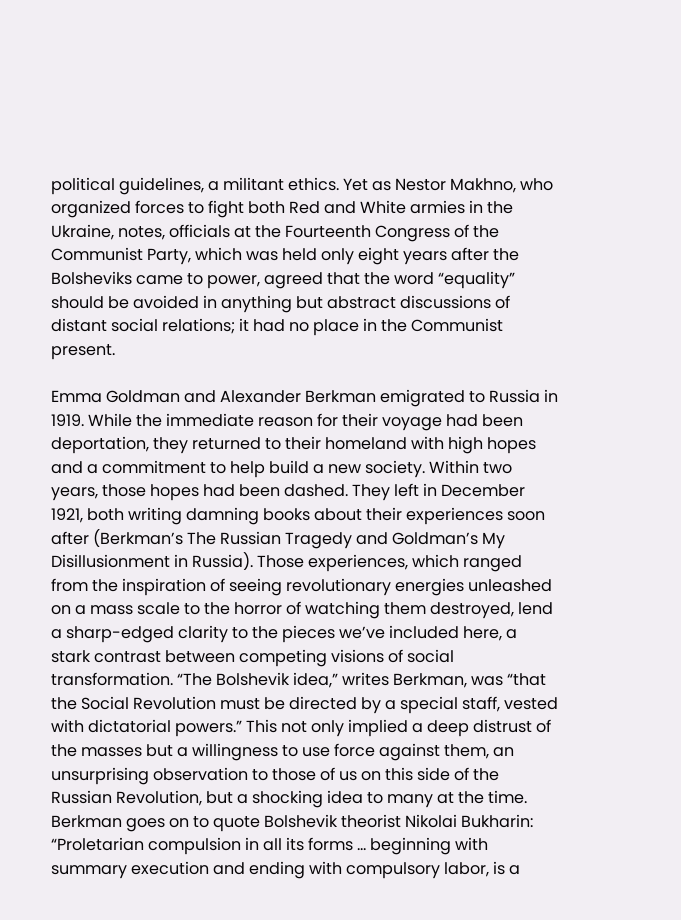political guidelines, a militant ethics. Yet as Nestor Makhno, who organized forces to fight both Red and White armies in the Ukraine, notes, officials at the Fourteenth Congress of the Communist Party, which was held only eight years after the Bolsheviks came to power, agreed that the word “equality” should be avoided in anything but abstract discussions of distant social relations; it had no place in the Communist present.

Emma Goldman and Alexander Berkman emigrated to Russia in 1919. While the immediate reason for their voyage had been deportation, they returned to their homeland with high hopes and a commitment to help build a new society. Within two years, those hopes had been dashed. They left in December 1921, both writing damning books about their experiences soon after (Berkman’s The Russian Tragedy and Goldman’s My Disillusionment in Russia). Those experiences, which ranged from the inspiration of seeing revolutionary energies unleashed on a mass scale to the horror of watching them destroyed, lend a sharp-edged clarity to the pieces we’ve included here, a stark contrast between competing visions of social transformation. “The Bolshevik idea,” writes Berkman, was “that the Social Revolution must be directed by a special staff, vested with dictatorial powers.” This not only implied a deep distrust of the masses but a willingness to use force against them, an unsurprising observation to those of us on this side of the Russian Revolution, but a shocking idea to many at the time. Berkman goes on to quote Bolshevik theorist Nikolai Bukharin: “Proletarian compulsion in all its forms … beginning with summary execution and ending with compulsory labor, is a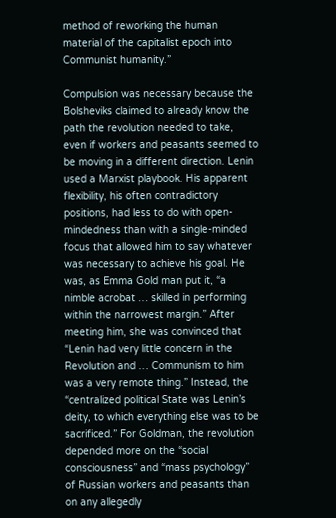method of reworking the human material of the capitalist epoch into Communist humanity.”

Compulsion was necessary because the Bolsheviks claimed to already know the path the revolution needed to take, even if workers and peasants seemed to be moving in a different direction. Lenin used a Marxist playbook. His apparent flexibility, his often contradictory positions, had less to do with open-mindedness than with a single-minded focus that allowed him to say whatever was necessary to achieve his goal. He was, as Emma Gold man put it, “a nimble acrobat … skilled in performing within the narrowest margin.” After meeting him, she was convinced that “Lenin had very little concern in the Revolution and … Communism to him was a very remote thing.” Instead, the “centralized political State was Lenin’s deity, to which everything else was to be sacrificed.” For Goldman, the revolution depended more on the “social consciousness” and “mass psychology” of Russian workers and peasants than on any allegedly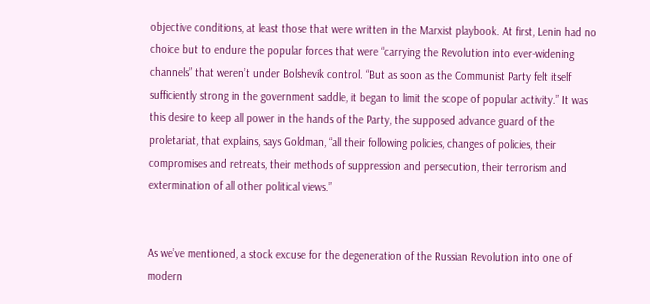objective conditions, at least those that were written in the Marxist playbook. At first, Lenin had no choice but to endure the popular forces that were “carrying the Revolution into ever-widening channels” that weren’t under Bolshevik control. “But as soon as the Communist Party felt itself sufficiently strong in the government saddle, it began to limit the scope of popular activity.” It was this desire to keep all power in the hands of the Party, the supposed advance guard of the proletariat, that explains, says Goldman, “all their following policies, changes of policies, their compromises and retreats, their methods of suppression and persecution, their terrorism and extermination of all other political views.”


As we’ve mentioned, a stock excuse for the degeneration of the Russian Revolution into one of modern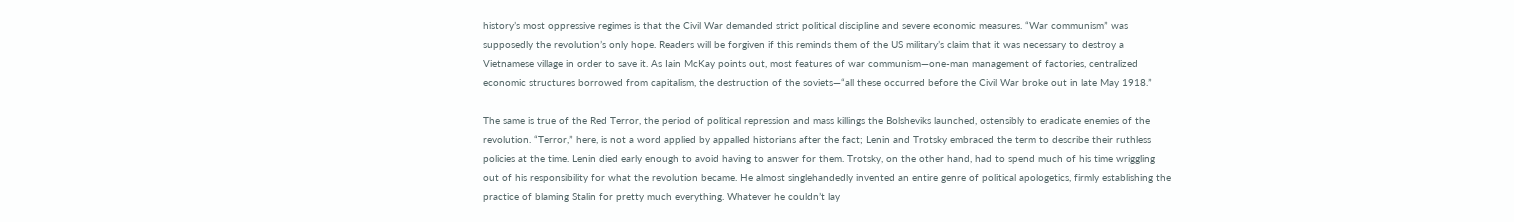history’s most oppressive regimes is that the Civil War demanded strict political discipline and severe economic measures. “War communism” was supposedly the revolution’s only hope. Readers will be forgiven if this reminds them of the US military’s claim that it was necessary to destroy a Vietnamese village in order to save it. As Iain McKay points out, most features of war communism—one-man management of factories, centralized economic structures borrowed from capitalism, the destruction of the soviets—“all these occurred before the Civil War broke out in late May 1918.”

The same is true of the Red Terror, the period of political repression and mass killings the Bolsheviks launched, ostensibly to eradicate enemies of the revolution. “Terror,” here, is not a word applied by appalled historians after the fact; Lenin and Trotsky embraced the term to describe their ruthless policies at the time. Lenin died early enough to avoid having to answer for them. Trotsky, on the other hand, had to spend much of his time wriggling out of his responsibility for what the revolution became. He almost singlehandedly invented an entire genre of political apologetics, firmly establishing the practice of blaming Stalin for pretty much everything. Whatever he couldn’t lay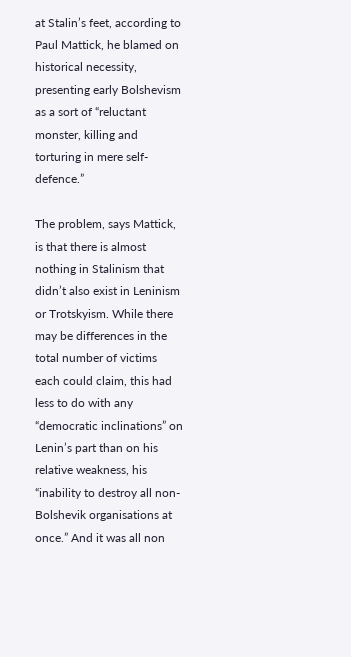at Stalin’s feet, according to Paul Mattick, he blamed on historical necessity, presenting early Bolshevism as a sort of “reluctant monster, killing and torturing in mere self-defence.”

The problem, says Mattick, is that there is almost nothing in Stalinism that didn’t also exist in Leninism or Trotskyism. While there may be differences in the total number of victims each could claim, this had less to do with any “democratic inclinations” on Lenin’s part than on his relative weakness, his “inability to destroy all non-Bolshevik organisations at once.” And it was all non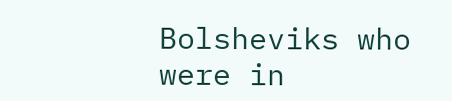Bolsheviks who were in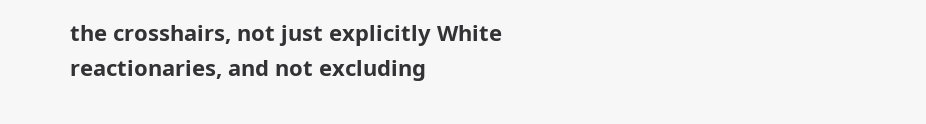the crosshairs, not just explicitly White reactionaries, and not excluding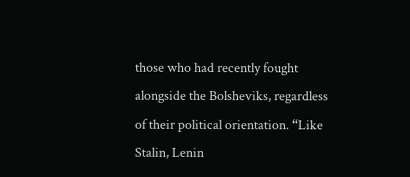those who had recently fought alongside the Bolsheviks, regardless of their political orientation. “Like Stalin, Lenin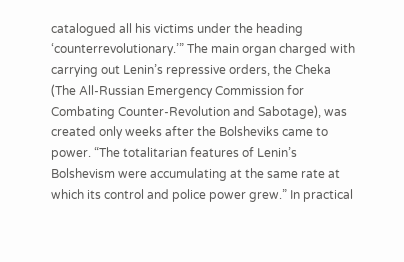catalogued all his victims under the heading ‘counterrevolutionary.’” The main organ charged with carrying out Lenin’s repressive orders, the Cheka (The All-Russian Emergency Commission for Combating Counter-Revolution and Sabotage), was created only weeks after the Bolsheviks came to power. “The totalitarian features of Lenin’s Bolshevism were accumulating at the same rate at which its control and police power grew.” In practical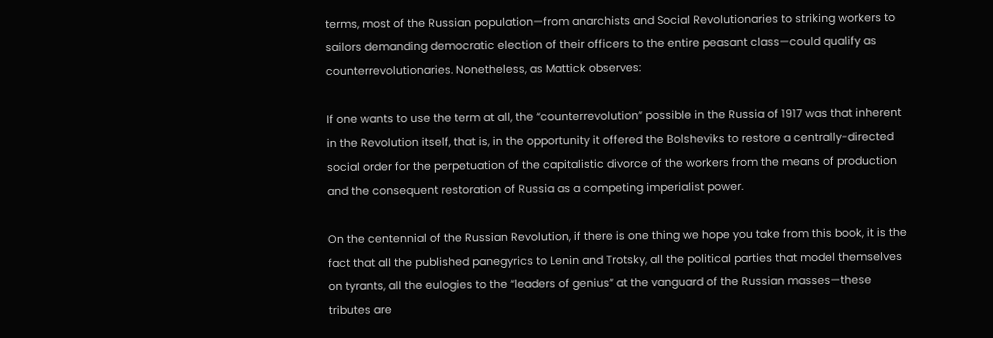terms, most of the Russian population—from anarchists and Social Revolutionaries to striking workers to sailors demanding democratic election of their officers to the entire peasant class—could qualify as counterrevolutionaries. Nonetheless, as Mattick observes:

If one wants to use the term at all, the “counterrevolution” possible in the Russia of 1917 was that inherent in the Revolution itself, that is, in the opportunity it offered the Bolsheviks to restore a centrally-directed social order for the perpetuation of the capitalistic divorce of the workers from the means of production and the consequent restoration of Russia as a competing imperialist power.

On the centennial of the Russian Revolution, if there is one thing we hope you take from this book, it is the fact that all the published panegyrics to Lenin and Trotsky, all the political parties that model themselves on tyrants, all the eulogies to the “leaders of genius” at the vanguard of the Russian masses—these tributes are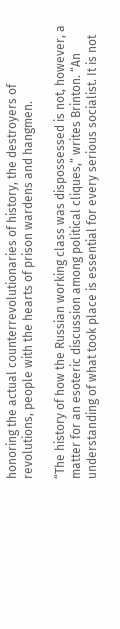honoring the actual counterrevolutionaries of history, the destroyers of revolutions, people with the hearts of prison wardens and hangmen.

“The history of how the Russian working class was dispossessed is not, however, a matter for an esoteric discussion among political cliques,” writes Brinton. “An understanding of what took place is essential for every serious socialist. It is not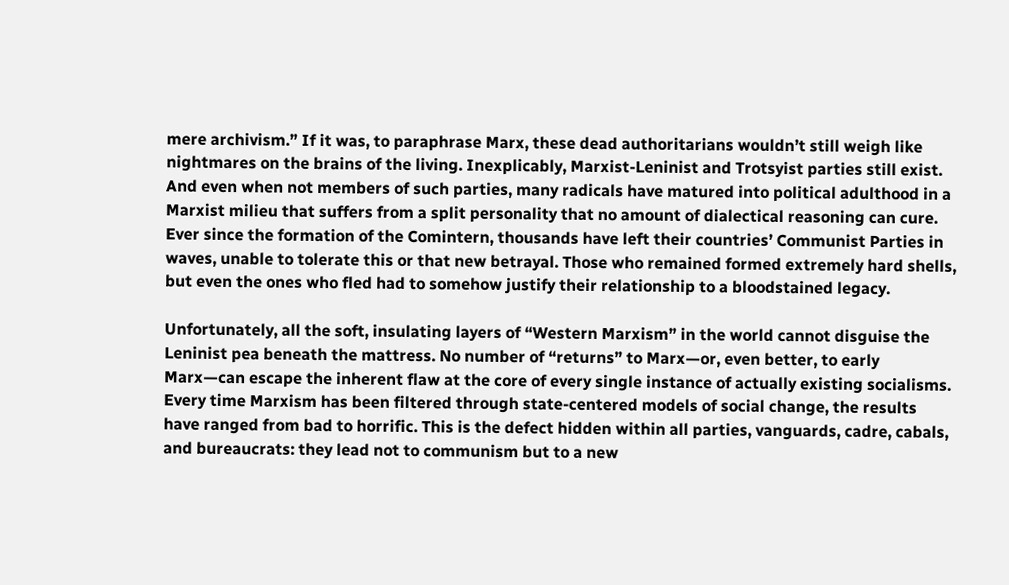mere archivism.” If it was, to paraphrase Marx, these dead authoritarians wouldn’t still weigh like nightmares on the brains of the living. Inexplicably, Marxist-Leninist and Trotsyist parties still exist. And even when not members of such parties, many radicals have matured into political adulthood in a Marxist milieu that suffers from a split personality that no amount of dialectical reasoning can cure. Ever since the formation of the Comintern, thousands have left their countries’ Communist Parties in waves, unable to tolerate this or that new betrayal. Those who remained formed extremely hard shells, but even the ones who fled had to somehow justify their relationship to a bloodstained legacy.

Unfortunately, all the soft, insulating layers of “Western Marxism” in the world cannot disguise the Leninist pea beneath the mattress. No number of “returns” to Marx—or, even better, to early Marx—can escape the inherent flaw at the core of every single instance of actually existing socialisms. Every time Marxism has been filtered through state-centered models of social change, the results have ranged from bad to horrific. This is the defect hidden within all parties, vanguards, cadre, cabals, and bureaucrats: they lead not to communism but to a new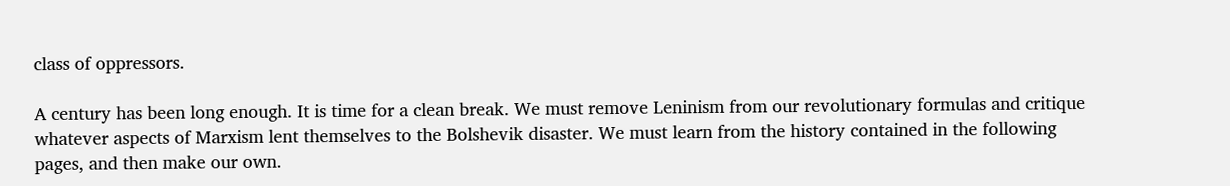class of oppressors.

A century has been long enough. It is time for a clean break. We must remove Leninism from our revolutionary formulas and critique whatever aspects of Marxism lent themselves to the Bolshevik disaster. We must learn from the history contained in the following pages, and then make our own.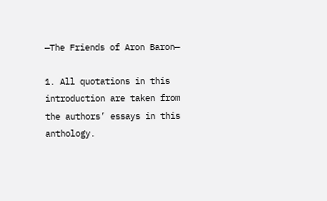—The Friends of Aron Baron—

1. All quotations in this introduction are taken from the authors’ essays in this anthology.